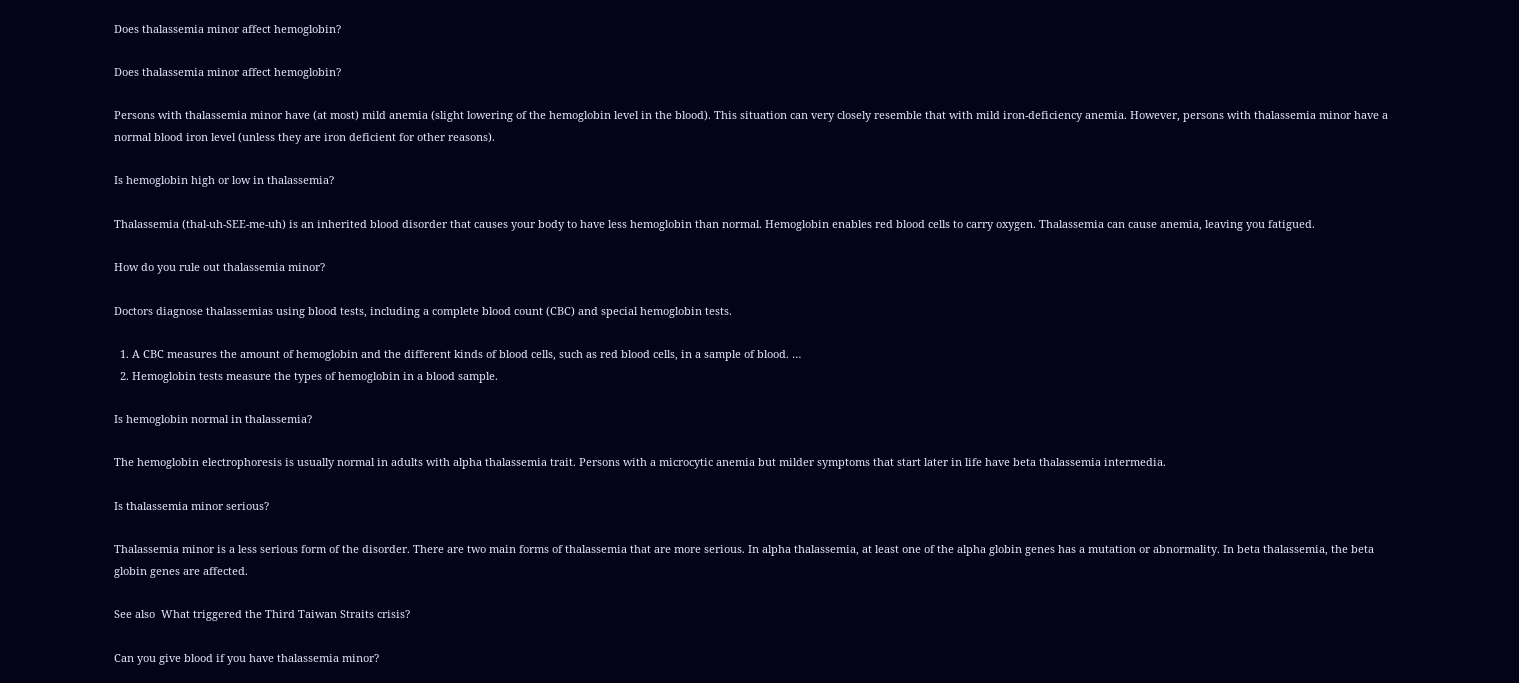Does thalassemia minor affect hemoglobin?

Does thalassemia minor affect hemoglobin?

Persons with thalassemia minor have (at most) mild anemia (slight lowering of the hemoglobin level in the blood). This situation can very closely resemble that with mild iron-deficiency anemia. However, persons with thalassemia minor have a normal blood iron level (unless they are iron deficient for other reasons).

Is hemoglobin high or low in thalassemia?

Thalassemia (thal-uh-SEE-me-uh) is an inherited blood disorder that causes your body to have less hemoglobin than normal. Hemoglobin enables red blood cells to carry oxygen. Thalassemia can cause anemia, leaving you fatigued.

How do you rule out thalassemia minor?

Doctors diagnose thalassemias using blood tests, including a complete blood count (CBC) and special hemoglobin tests.

  1. A CBC measures the amount of hemoglobin and the different kinds of blood cells, such as red blood cells, in a sample of blood. …
  2. Hemoglobin tests measure the types of hemoglobin in a blood sample.

Is hemoglobin normal in thalassemia?

The hemoglobin electrophoresis is usually normal in adults with alpha thalassemia trait. Persons with a microcytic anemia but milder symptoms that start later in life have beta thalassemia intermedia.

Is thalassemia minor serious?

Thalassemia minor is a less serious form of the disorder. There are two main forms of thalassemia that are more serious. In alpha thalassemia, at least one of the alpha globin genes has a mutation or abnormality. In beta thalassemia, the beta globin genes are affected.

See also  What triggered the Third Taiwan Straits crisis?

Can you give blood if you have thalassemia minor?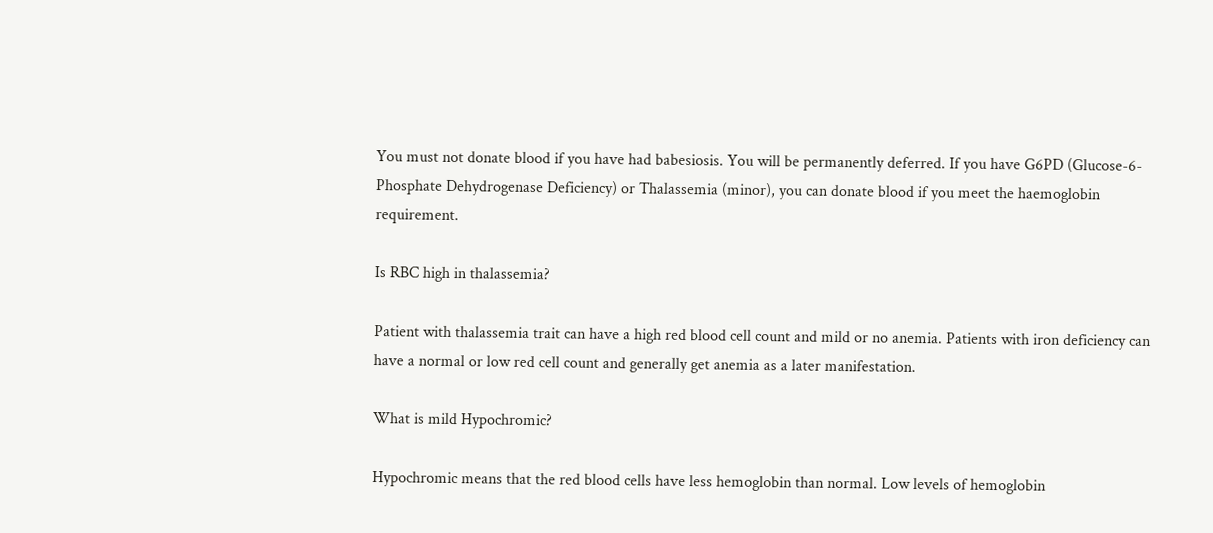You must not donate blood if you have had babesiosis. You will be permanently deferred. If you have G6PD (Glucose-6-Phosphate Dehydrogenase Deficiency) or Thalassemia (minor), you can donate blood if you meet the haemoglobin requirement.

Is RBC high in thalassemia?

Patient with thalassemia trait can have a high red blood cell count and mild or no anemia. Patients with iron deficiency can have a normal or low red cell count and generally get anemia as a later manifestation.

What is mild Hypochromic?

Hypochromic means that the red blood cells have less hemoglobin than normal. Low levels of hemoglobin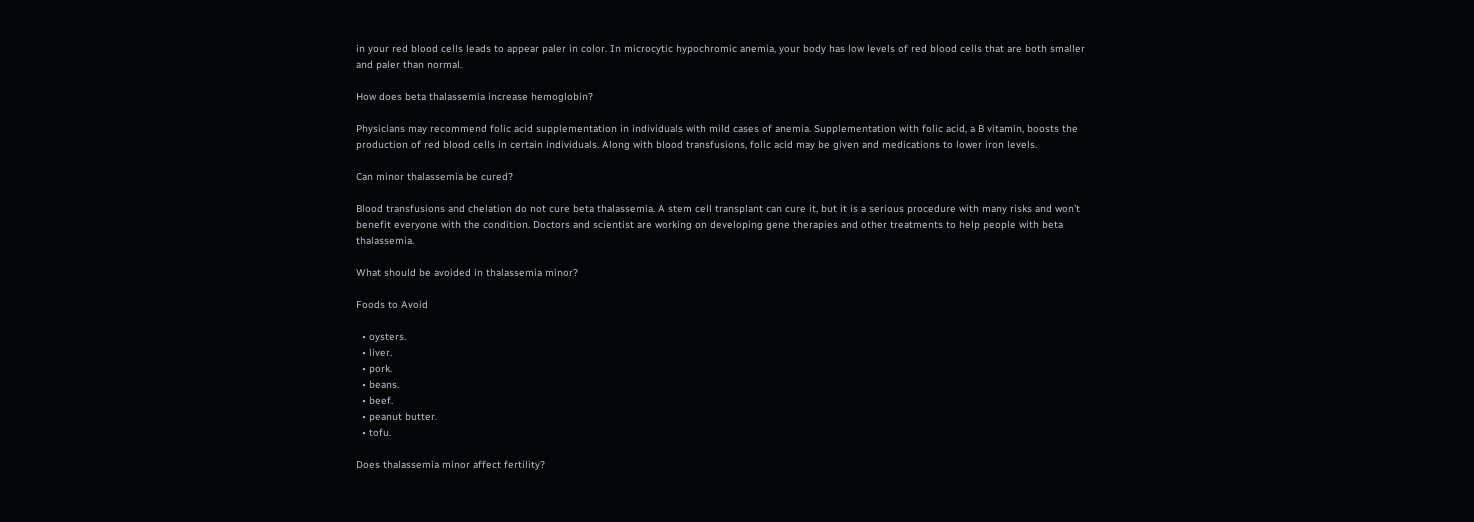in your red blood cells leads to appear paler in color. In microcytic hypochromic anemia, your body has low levels of red blood cells that are both smaller and paler than normal.

How does beta thalassemia increase hemoglobin?

Physicians may recommend folic acid supplementation in individuals with mild cases of anemia. Supplementation with folic acid, a B vitamin, boosts the production of red blood cells in certain individuals. Along with blood transfusions, folic acid may be given and medications to lower iron levels.

Can minor thalassemia be cured?

Blood transfusions and chelation do not cure beta thalassemia. A stem cell transplant can cure it, but it is a serious procedure with many risks and won’t benefit everyone with the condition. Doctors and scientist are working on developing gene therapies and other treatments to help people with beta thalassemia.

What should be avoided in thalassemia minor?

Foods to Avoid

  • oysters.
  • liver.
  • pork.
  • beans.
  • beef.
  • peanut butter.
  • tofu.

Does thalassemia minor affect fertility?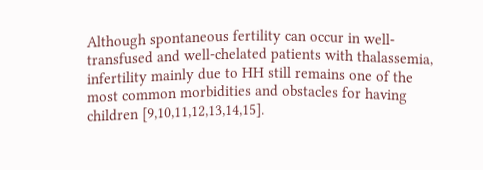Although spontaneous fertility can occur in well-transfused and well-chelated patients with thalassemia, infertility mainly due to HH still remains one of the most common morbidities and obstacles for having children [9,10,11,12,13,14,15].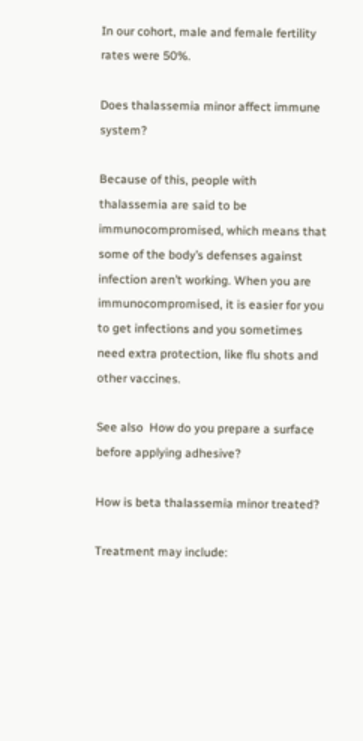In our cohort, male and female fertility rates were 50%.

Does thalassemia minor affect immune system?

Because of this, people with thalassemia are said to be immunocompromised, which means that some of the body’s defenses against infection aren’t working. When you are immunocompromised, it is easier for you to get infections and you sometimes need extra protection, like flu shots and other vaccines.

See also  How do you prepare a surface before applying adhesive?

How is beta thalassemia minor treated?

Treatment may include: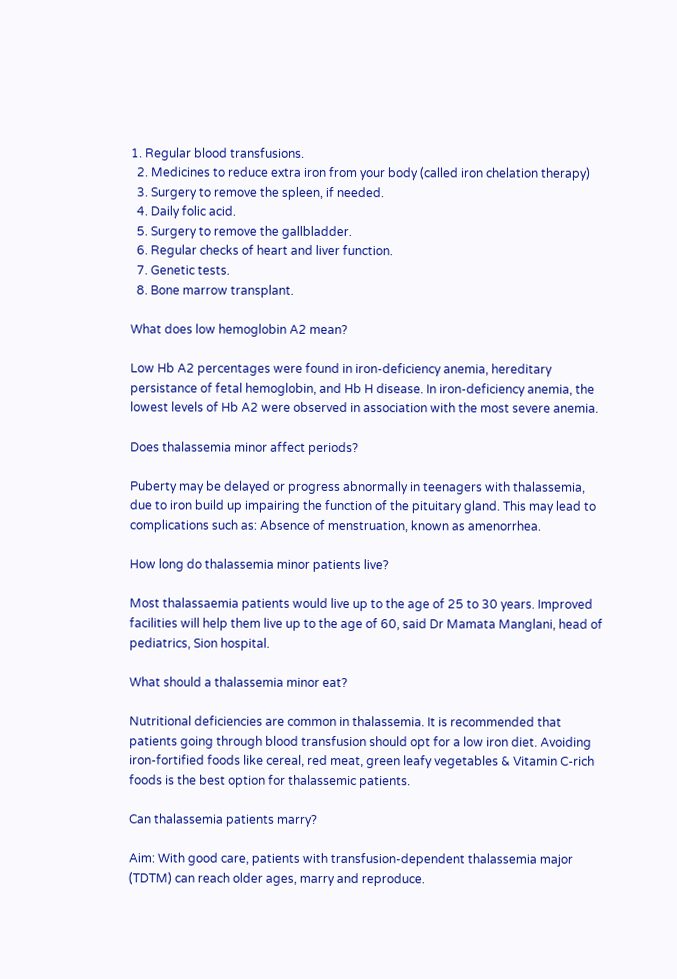1. Regular blood transfusions.
  2. Medicines to reduce extra iron from your body (called iron chelation therapy)
  3. Surgery to remove the spleen, if needed.
  4. Daily folic acid.
  5. Surgery to remove the gallbladder.
  6. Regular checks of heart and liver function.
  7. Genetic tests.
  8. Bone marrow transplant.

What does low hemoglobin A2 mean?

Low Hb A2 percentages were found in iron-deficiency anemia, hereditary persistance of fetal hemoglobin, and Hb H disease. In iron-deficiency anemia, the lowest levels of Hb A2 were observed in association with the most severe anemia.

Does thalassemia minor affect periods?

Puberty may be delayed or progress abnormally in teenagers with thalassemia, due to iron build up impairing the function of the pituitary gland. This may lead to complications such as: Absence of menstruation, known as amenorrhea.

How long do thalassemia minor patients live?

Most thalassaemia patients would live up to the age of 25 to 30 years. Improved facilities will help them live up to the age of 60, said Dr Mamata Manglani, head of pediatrics, Sion hospital.

What should a thalassemia minor eat?

Nutritional deficiencies are common in thalassemia. It is recommended that patients going through blood transfusion should opt for a low iron diet. Avoiding iron-fortified foods like cereal, red meat, green leafy vegetables & Vitamin C-rich foods is the best option for thalassemic patients.

Can thalassemia patients marry?

Aim: With good care, patients with transfusion-dependent thalassemia major (TDTM) can reach older ages, marry and reproduce.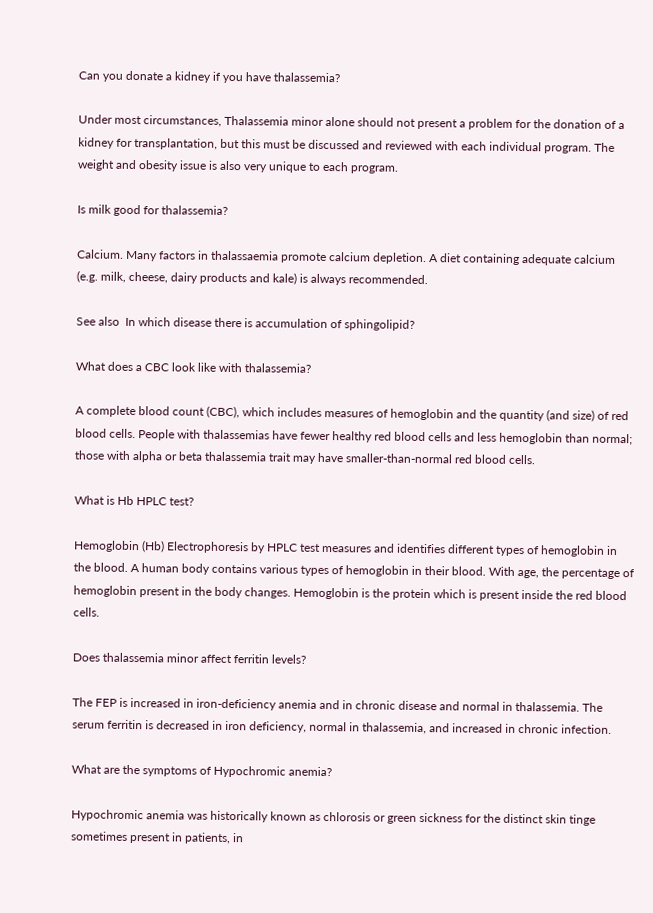Can you donate a kidney if you have thalassemia?

Under most circumstances, Thalassemia minor alone should not present a problem for the donation of a kidney for transplantation, but this must be discussed and reviewed with each individual program. The weight and obesity issue is also very unique to each program.

Is milk good for thalassemia?

Calcium. Many factors in thalassaemia promote calcium depletion. A diet containing adequate calcium (e.g. milk, cheese, dairy products and kale) is always recommended.

See also  In which disease there is accumulation of sphingolipid?

What does a CBC look like with thalassemia?

A complete blood count (CBC), which includes measures of hemoglobin and the quantity (and size) of red blood cells. People with thalassemias have fewer healthy red blood cells and less hemoglobin than normal; those with alpha or beta thalassemia trait may have smaller-than-normal red blood cells.

What is Hb HPLC test?

Hemoglobin (Hb) Electrophoresis by HPLC test measures and identifies different types of hemoglobin in the blood. A human body contains various types of hemoglobin in their blood. With age, the percentage of hemoglobin present in the body changes. Hemoglobin is the protein which is present inside the red blood cells.

Does thalassemia minor affect ferritin levels?

The FEP is increased in iron-deficiency anemia and in chronic disease and normal in thalassemia. The serum ferritin is decreased in iron deficiency, normal in thalassemia, and increased in chronic infection.

What are the symptoms of Hypochromic anemia?

Hypochromic anemia was historically known as chlorosis or green sickness for the distinct skin tinge sometimes present in patients, in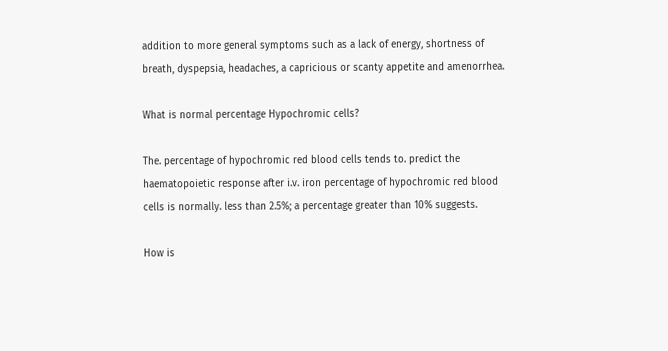addition to more general symptoms such as a lack of energy, shortness of breath, dyspepsia, headaches, a capricious or scanty appetite and amenorrhea.

What is normal percentage Hypochromic cells?

The. percentage of hypochromic red blood cells tends to. predict the haematopoietic response after i.v. iron percentage of hypochromic red blood cells is normally. less than 2.5%; a percentage greater than 10% suggests.

How is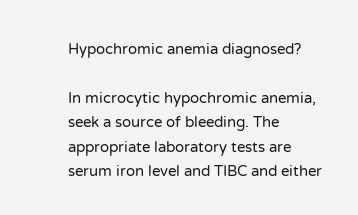Hypochromic anemia diagnosed?

In microcytic hypochromic anemia, seek a source of bleeding. The appropriate laboratory tests are serum iron level and TIBC and either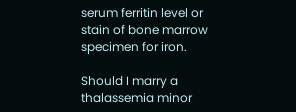serum ferritin level or stain of bone marrow specimen for iron.

Should I marry a thalassemia minor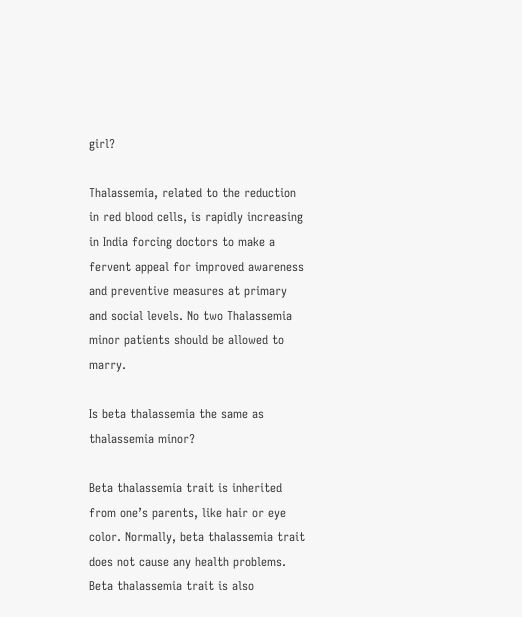girl?

Thalassemia, related to the reduction in red blood cells, is rapidly increasing in India forcing doctors to make a fervent appeal for improved awareness and preventive measures at primary and social levels. No two Thalassemia minor patients should be allowed to marry.

Is beta thalassemia the same as thalassemia minor?

Beta thalassemia trait is inherited from one’s parents, like hair or eye color. Normally, beta thalassemia trait does not cause any health problems. Beta thalassemia trait is also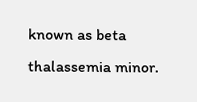known as beta thalassemia minor.